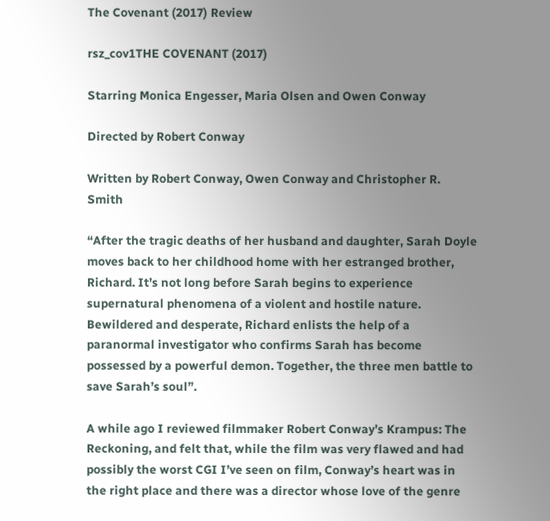The Covenant (2017) Review

rsz_cov1THE COVENANT (2017)

Starring Monica Engesser, Maria Olsen and Owen Conway

Directed by Robert Conway

Written by Robert Conway, Owen Conway and Christopher R. Smith

“After the tragic deaths of her husband and daughter, Sarah Doyle moves back to her childhood home with her estranged brother, Richard. It’s not long before Sarah begins to experience supernatural phenomena of a violent and hostile nature. Bewildered and desperate, Richard enlists the help of a paranormal investigator who confirms Sarah has become possessed by a powerful demon. Together, the three men battle to save Sarah’s soul”.

A while ago I reviewed filmmaker Robert Conway’s Krampus: The Reckoning, and felt that, while the film was very flawed and had possibly the worst CGI I’ve seen on film, Conway’s heart was in the right place and there was a director whose love of the genre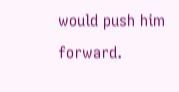would push him forward.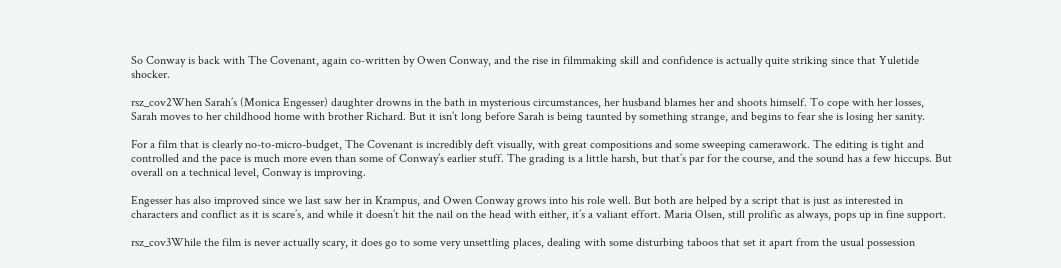So Conway is back with The Covenant, again co-written by Owen Conway, and the rise in filmmaking skill and confidence is actually quite striking since that Yuletide shocker.

rsz_cov2When Sarah’s (Monica Engesser) daughter drowns in the bath in mysterious circumstances, her husband blames her and shoots himself. To cope with her losses, Sarah moves to her childhood home with brother Richard. But it isn’t long before Sarah is being taunted by something strange, and begins to fear she is losing her sanity.

For a film that is clearly no-to-micro-budget, The Covenant is incredibly deft visually, with great compositions and some sweeping camerawork. The editing is tight and controlled and the pace is much more even than some of Conway’s earlier stuff. The grading is a little harsh, but that’s par for the course, and the sound has a few hiccups. But overall on a technical level, Conway is improving.

Engesser has also improved since we last saw her in Krampus, and Owen Conway grows into his role well. But both are helped by a script that is just as interested in characters and conflict as it is scare’s, and while it doesn’t hit the nail on the head with either, it’s a valiant effort. Maria Olsen, still prolific as always, pops up in fine support.

rsz_cov3While the film is never actually scary, it does go to some very unsettling places, dealing with some disturbing taboos that set it apart from the usual possession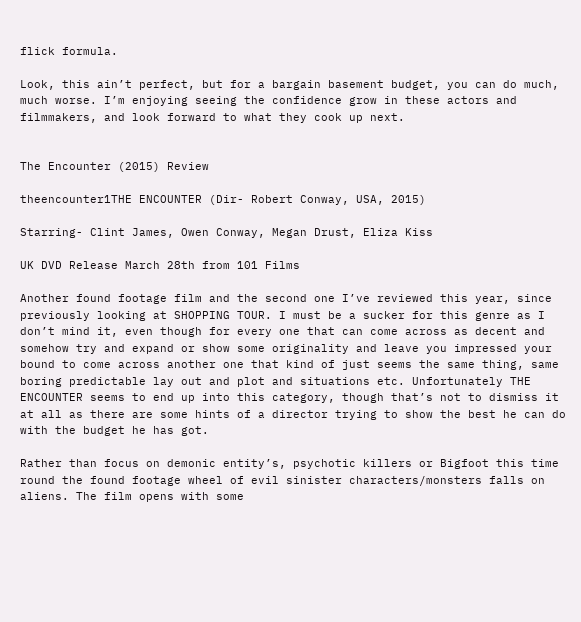flick formula.

Look, this ain’t perfect, but for a bargain basement budget, you can do much, much worse. I’m enjoying seeing the confidence grow in these actors and filmmakers, and look forward to what they cook up next.


The Encounter (2015) Review

theencounter1THE ENCOUNTER (Dir- Robert Conway, USA, 2015)

Starring- Clint James, Owen Conway, Megan Drust, Eliza Kiss

UK DVD Release March 28th from 101 Films

Another found footage film and the second one I’ve reviewed this year, since previously looking at SHOPPING TOUR. I must be a sucker for this genre as I don’t mind it, even though for every one that can come across as decent and somehow try and expand or show some originality and leave you impressed your bound to come across another one that kind of just seems the same thing, same boring predictable lay out and plot and situations etc. Unfortunately THE ENCOUNTER seems to end up into this category, though that’s not to dismiss it at all as there are some hints of a director trying to show the best he can do with the budget he has got.

Rather than focus on demonic entity’s, psychotic killers or Bigfoot this time round the found footage wheel of evil sinister characters/monsters falls on aliens. The film opens with some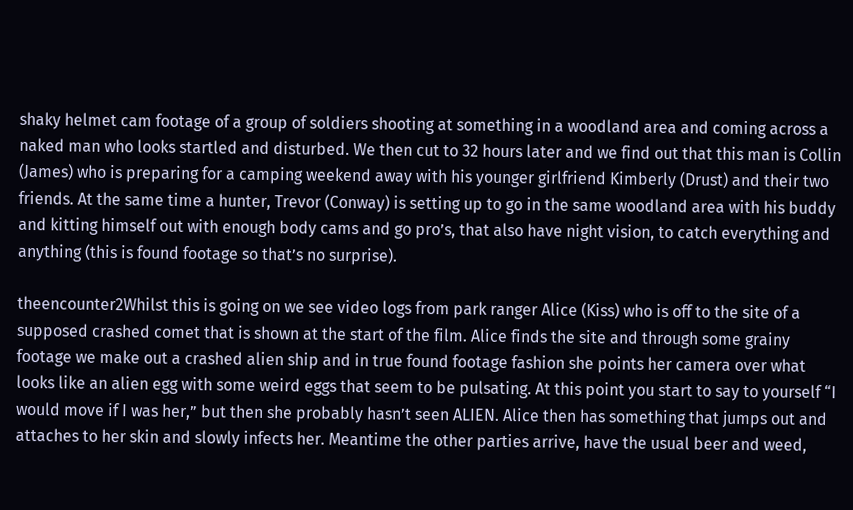shaky helmet cam footage of a group of soldiers shooting at something in a woodland area and coming across a naked man who looks startled and disturbed. We then cut to 32 hours later and we find out that this man is Collin (James) who is preparing for a camping weekend away with his younger girlfriend Kimberly (Drust) and their two friends. At the same time a hunter, Trevor (Conway) is setting up to go in the same woodland area with his buddy and kitting himself out with enough body cams and go pro’s, that also have night vision, to catch everything and anything (this is found footage so that’s no surprise).

theencounter2Whilst this is going on we see video logs from park ranger Alice (Kiss) who is off to the site of a supposed crashed comet that is shown at the start of the film. Alice finds the site and through some grainy footage we make out a crashed alien ship and in true found footage fashion she points her camera over what looks like an alien egg with some weird eggs that seem to be pulsating. At this point you start to say to yourself “I would move if I was her,” but then she probably hasn’t seen ALIEN. Alice then has something that jumps out and attaches to her skin and slowly infects her. Meantime the other parties arrive, have the usual beer and weed,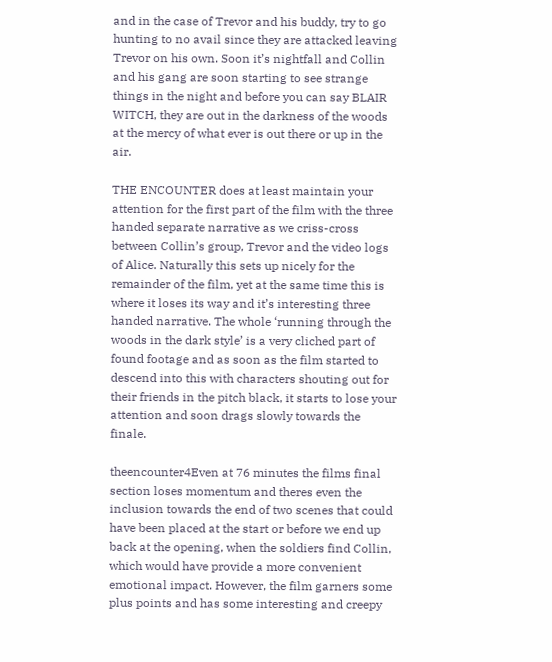and in the case of Trevor and his buddy, try to go hunting to no avail since they are attacked leaving Trevor on his own. Soon it’s nightfall and Collin and his gang are soon starting to see strange things in the night and before you can say BLAIR WITCH, they are out in the darkness of the woods at the mercy of what ever is out there or up in the air.

THE ENCOUNTER does at least maintain your attention for the first part of the film with the three handed separate narrative as we criss-cross between Collin’s group, Trevor and the video logs of Alice. Naturally this sets up nicely for the remainder of the film, yet at the same time this is where it loses its way and it’s interesting three handed narrative. The whole ‘running through the woods in the dark style’ is a very cliched part of found footage and as soon as the film started to descend into this with characters shouting out for their friends in the pitch black, it starts to lose your attention and soon drags slowly towards the finale.

theencounter4Even at 76 minutes the films final section loses momentum and theres even the inclusion towards the end of two scenes that could have been placed at the start or before we end up back at the opening, when the soldiers find Collin, which would have provide a more convenient emotional impact. However, the film garners some plus points and has some interesting and creepy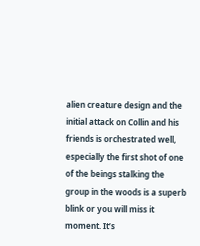alien creature design and the initial attack on Collin and his friends is orchestrated well, especially the first shot of one of the beings stalking the group in the woods is a superb blink or you will miss it moment. It’s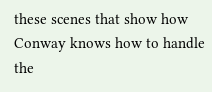these scenes that show how Conway knows how to handle the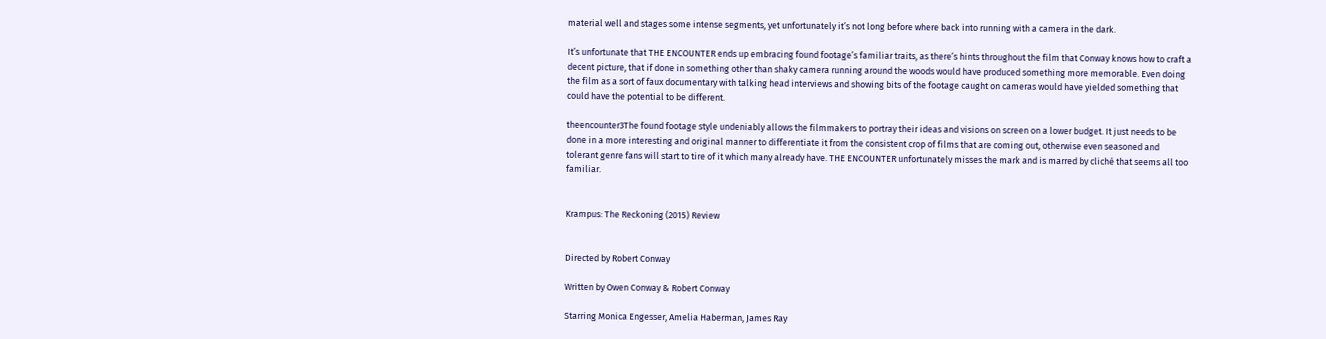material well and stages some intense segments, yet unfortunately it’s not long before where back into running with a camera in the dark.

It’s unfortunate that THE ENCOUNTER ends up embracing found footage’s familiar traits, as there’s hints throughout the film that Conway knows how to craft a decent picture, that if done in something other than shaky camera running around the woods would have produced something more memorable. Even doing the film as a sort of faux documentary with talking head interviews and showing bits of the footage caught on cameras would have yielded something that could have the potential to be different.

theencounter3The found footage style undeniably allows the filmmakers to portray their ideas and visions on screen on a lower budget. It just needs to be done in a more interesting and original manner to differentiate it from the consistent crop of films that are coming out, otherwise even seasoned and tolerant genre fans will start to tire of it which many already have. THE ENCOUNTER unfortunately misses the mark and is marred by cliché that seems all too familiar.


Krampus: The Reckoning (2015) Review


Directed by Robert Conway

Written by Owen Conway & Robert Conway

Starring Monica Engesser, Amelia Haberman, James Ray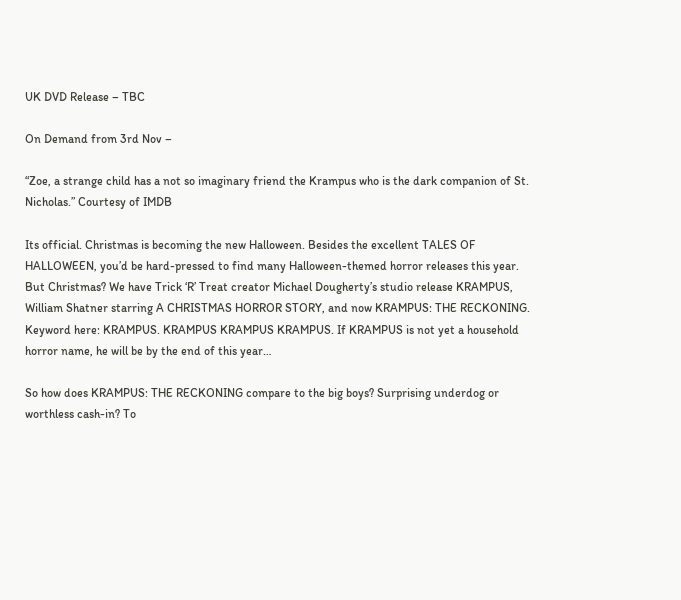UK DVD Release – TBC

On Demand from 3rd Nov –

“Zoe, a strange child has a not so imaginary friend the Krampus who is the dark companion of St. Nicholas.” Courtesy of IMDB

Its official. Christmas is becoming the new Halloween. Besides the excellent TALES OF HALLOWEEN, you’d be hard-pressed to find many Halloween-themed horror releases this year. But Christmas? We have Trick ‘R’ Treat creator Michael Dougherty’s studio release KRAMPUS, William Shatner starring A CHRISTMAS HORROR STORY, and now KRAMPUS: THE RECKONING. Keyword here: KRAMPUS. KRAMPUS KRAMPUS KRAMPUS. If KRAMPUS is not yet a household horror name, he will be by the end of this year…

So how does KRAMPUS: THE RECKONING compare to the big boys? Surprising underdog or worthless cash-in? To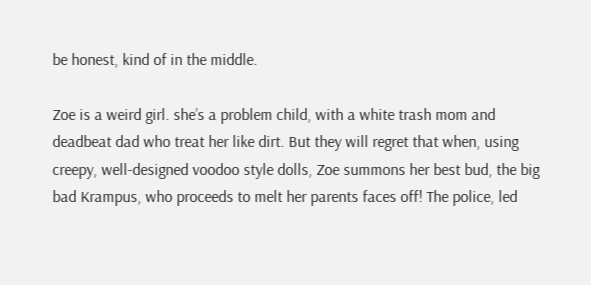be honest, kind of in the middle.

Zoe is a weird girl. she’s a problem child, with a white trash mom and deadbeat dad who treat her like dirt. But they will regret that when, using creepy, well-designed voodoo style dolls, Zoe summons her best bud, the big bad Krampus, who proceeds to melt her parents faces off! The police, led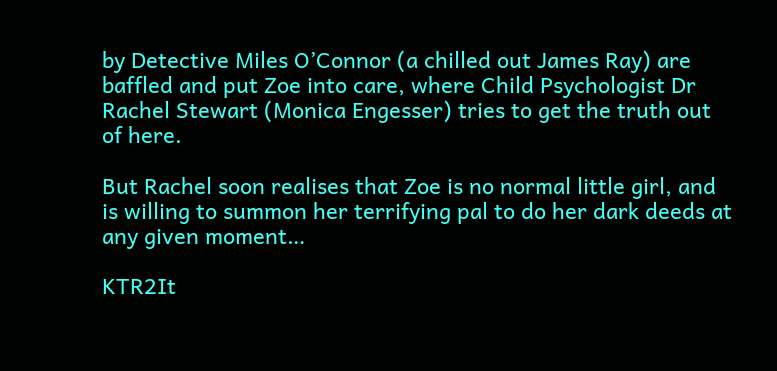by Detective Miles O’Connor (a chilled out James Ray) are baffled and put Zoe into care, where Child Psychologist Dr Rachel Stewart (Monica Engesser) tries to get the truth out of here.

But Rachel soon realises that Zoe is no normal little girl, and is willing to summon her terrifying pal to do her dark deeds at any given moment…

KTR2It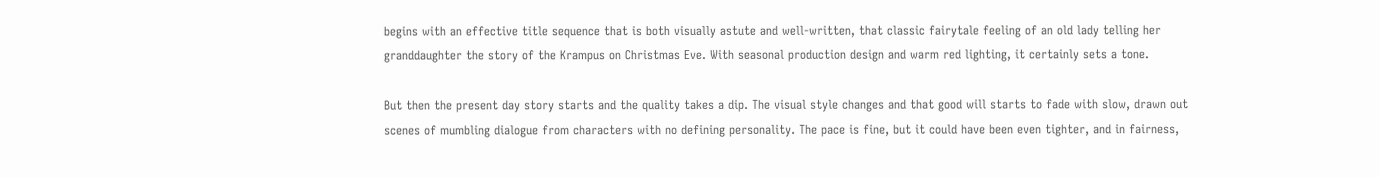begins with an effective title sequence that is both visually astute and well-written, that classic fairytale feeling of an old lady telling her granddaughter the story of the Krampus on Christmas Eve. With seasonal production design and warm red lighting, it certainly sets a tone.

But then the present day story starts and the quality takes a dip. The visual style changes and that good will starts to fade with slow, drawn out scenes of mumbling dialogue from characters with no defining personality. The pace is fine, but it could have been even tighter, and in fairness,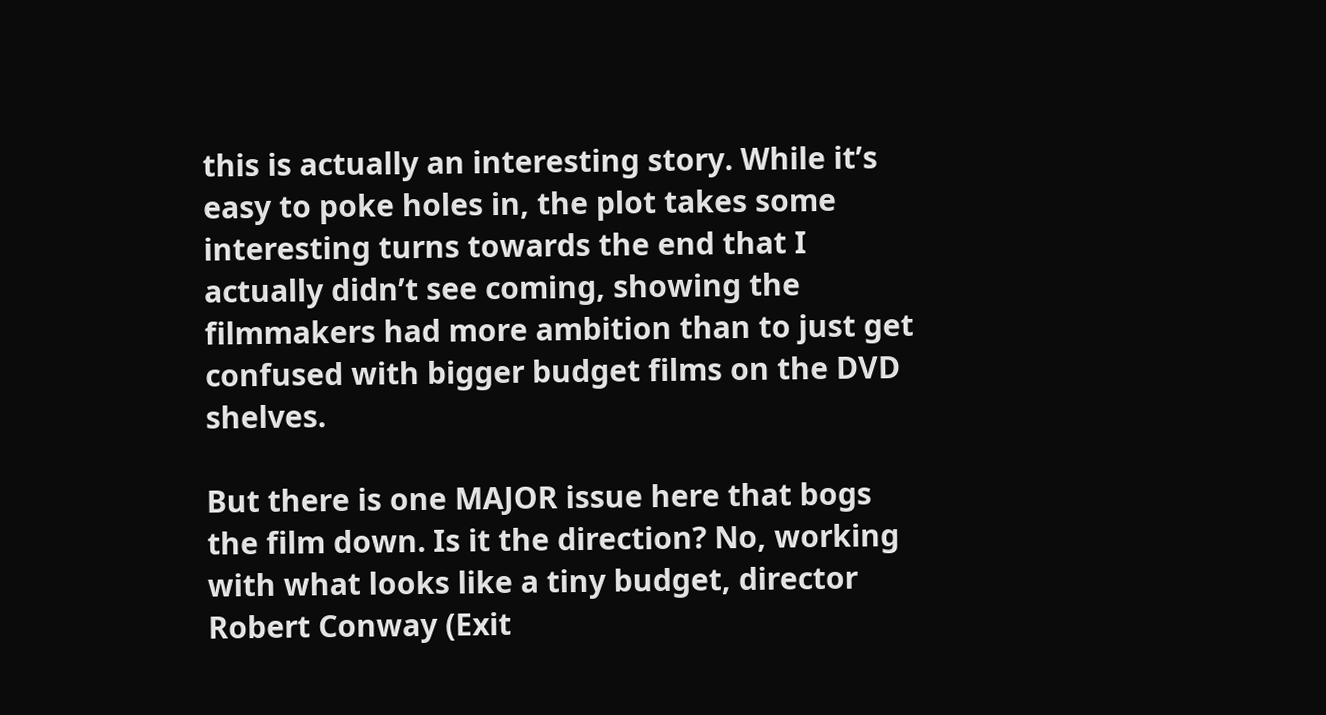this is actually an interesting story. While it’s easy to poke holes in, the plot takes some interesting turns towards the end that I actually didn’t see coming, showing the filmmakers had more ambition than to just get confused with bigger budget films on the DVD shelves.

But there is one MAJOR issue here that bogs the film down. Is it the direction? No, working with what looks like a tiny budget, director Robert Conway (Exit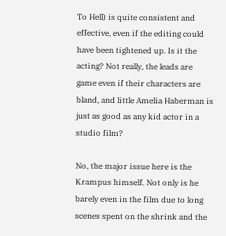To Hell) is quite consistent and effective, even if the editing could have been tightened up. Is it the acting? Not really, the leads are game even if their characters are bland, and little Amelia Haberman is just as good as any kid actor in a studio film?

No, the major issue here is the Krampus himself. Not only is he barely even in the film due to long scenes spent on the shrink and the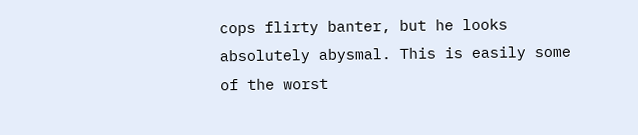cops flirty banter, but he looks absolutely abysmal. This is easily some of the worst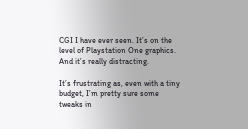CGI I have ever seen. It’s on the level of Playstation One graphics. And it’s really distracting.

It’s frustrating as, even with a tiny budget, I’m pretty sure some tweaks in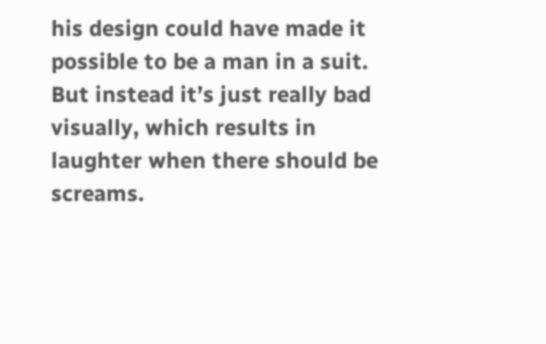his design could have made it possible to be a man in a suit. But instead it’s just really bad visually, which results in laughter when there should be screams.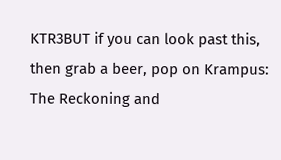KTR3BUT if you can look past this, then grab a beer, pop on Krampus: The Reckoning and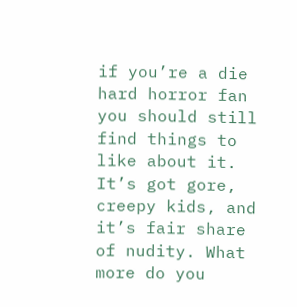if you’re a die hard horror fan you should still find things to like about it. It’s got gore, creepy kids, and it’s fair share of nudity. What more do you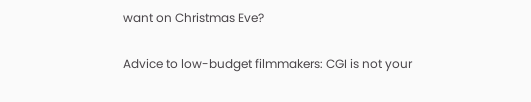want on Christmas Eve?

Advice to low-budget filmmakers: CGI is not your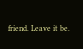friend. Leave it be.